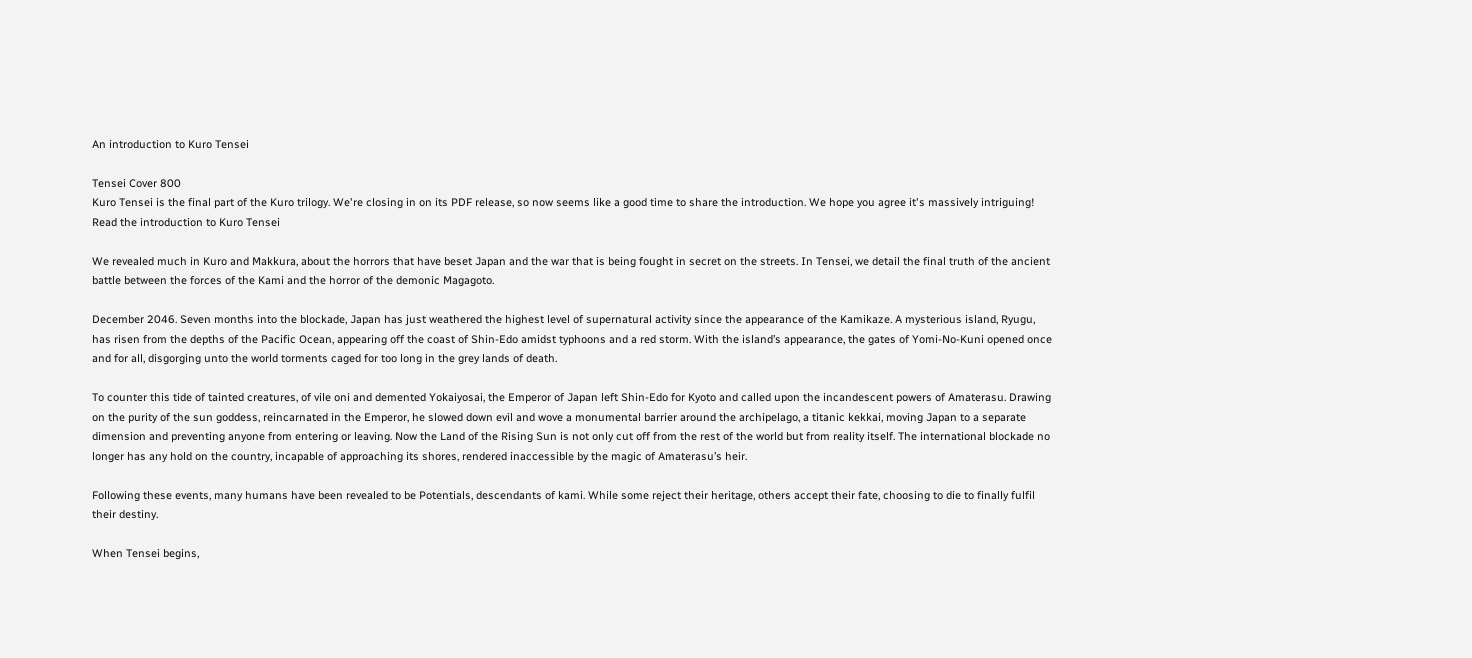An introduction to Kuro Tensei

Tensei Cover 800
Kuro Tensei is the final part of the Kuro trilogy. We're closing in on its PDF release, so now seems like a good time to share the introduction. We hope you agree it's massively intriguing!
Read the introduction to Kuro Tensei

We revealed much in Kuro and Makkura, about the horrors that have beset Japan and the war that is being fought in secret on the streets. In Tensei, we detail the final truth of the ancient battle between the forces of the Kami and the horror of the demonic Magagoto.

December 2046. Seven months into the blockade, Japan has just weathered the highest level of supernatural activity since the appearance of the Kamikaze. A mysterious island, Ryugu, has risen from the depths of the Pacific Ocean, appearing off the coast of Shin-Edo amidst typhoons and a red storm. With the island’s appearance, the gates of Yomi-No-Kuni opened once and for all, disgorging unto the world torments caged for too long in the grey lands of death.

To counter this tide of tainted creatures, of vile oni and demented Yokaiyosai, the Emperor of Japan left Shin-Edo for Kyoto and called upon the incandescent powers of Amaterasu. Drawing on the purity of the sun goddess, reincarnated in the Emperor, he slowed down evil and wove a monumental barrier around the archipelago, a titanic kekkai, moving Japan to a separate dimension and preventing anyone from entering or leaving. Now the Land of the Rising Sun is not only cut off from the rest of the world but from reality itself. The international blockade no longer has any hold on the country, incapable of approaching its shores, rendered inaccessible by the magic of Amaterasu’s heir.

Following these events, many humans have been revealed to be Potentials, descendants of kami. While some reject their heritage, others accept their fate, choosing to die to finally fulfil their destiny.

When Tensei begins,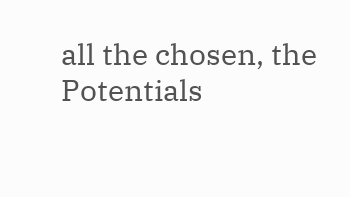all the chosen, the Potentials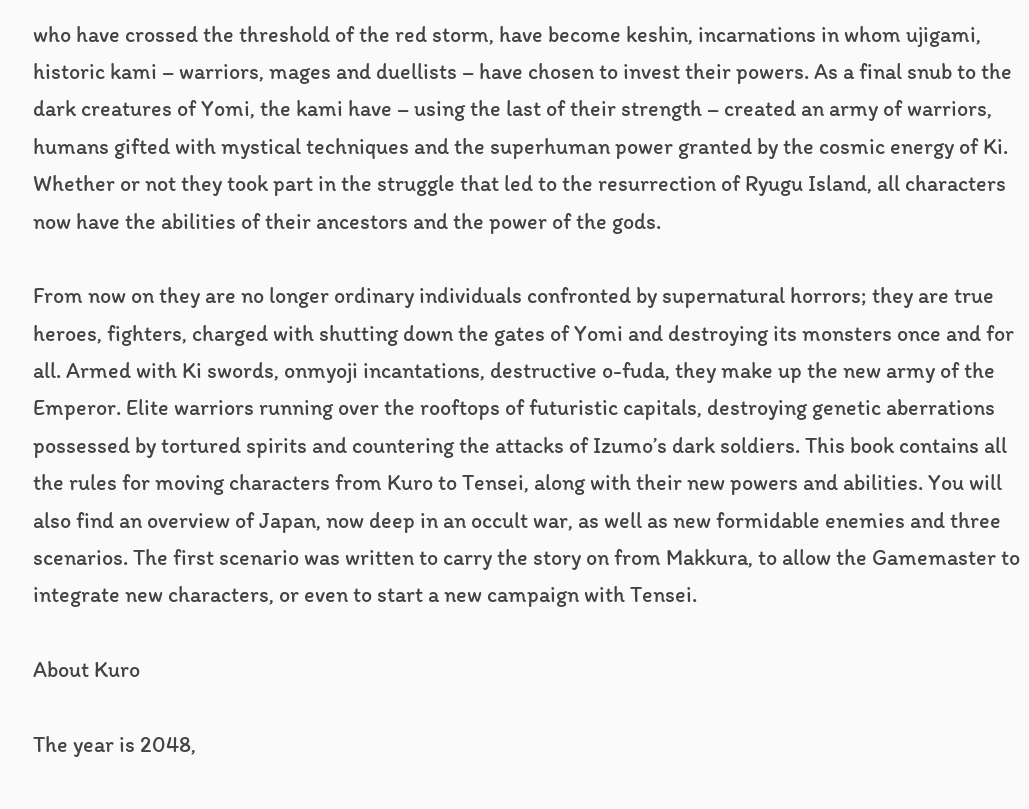who have crossed the threshold of the red storm, have become keshin, incarnations in whom ujigami, historic kami – warriors, mages and duellists – have chosen to invest their powers. As a final snub to the dark creatures of Yomi, the kami have – using the last of their strength – created an army of warriors, humans gifted with mystical techniques and the superhuman power granted by the cosmic energy of Ki. Whether or not they took part in the struggle that led to the resurrection of Ryugu Island, all characters now have the abilities of their ancestors and the power of the gods.

From now on they are no longer ordinary individuals confronted by supernatural horrors; they are true heroes, fighters, charged with shutting down the gates of Yomi and destroying its monsters once and for all. Armed with Ki swords, onmyoji incantations, destructive o-fuda, they make up the new army of the Emperor. Elite warriors running over the rooftops of futuristic capitals, destroying genetic aberrations possessed by tortured spirits and countering the attacks of Izumo’s dark soldiers. This book contains all the rules for moving characters from Kuro to Tensei, along with their new powers and abilities. You will also find an overview of Japan, now deep in an occult war, as well as new formidable enemies and three scenarios. The first scenario was written to carry the story on from Makkura, to allow the Gamemaster to integrate new characters, or even to start a new campaign with Tensei.

About Kuro

The year is 2048,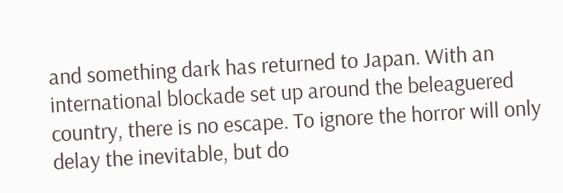and something dark has returned to Japan. With an international blockade set up around the beleaguered country, there is no escape. To ignore the horror will only delay the inevitable, but do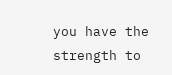you have the strength to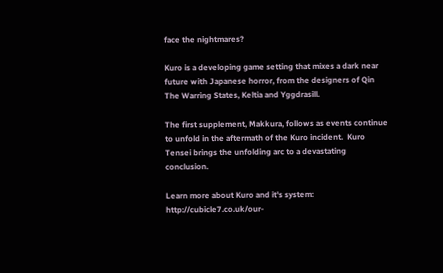face the nightmares?

Kuro is a developing game setting that mixes a dark near future with Japanese horror, from the designers of Qin The Warring States, Keltia and Yggdrasill.

The first supplement, Makkura, follows as events continue to unfold in the aftermath of the Kuro incident.  Kuro Tensei brings the unfolding arc to a devastating conclusion.

Learn more about Kuro and it's system: http://cubicle7.co.uk/our-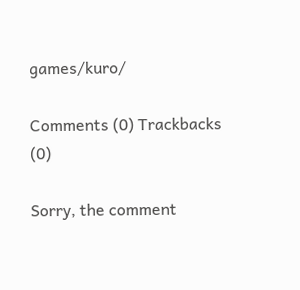games/kuro/

Comments (0) Trackbacks (0)

Sorry, the comment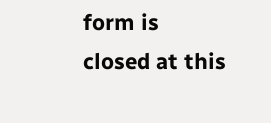form is closed at this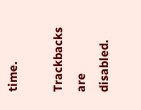time.

Trackbacks are disabled.